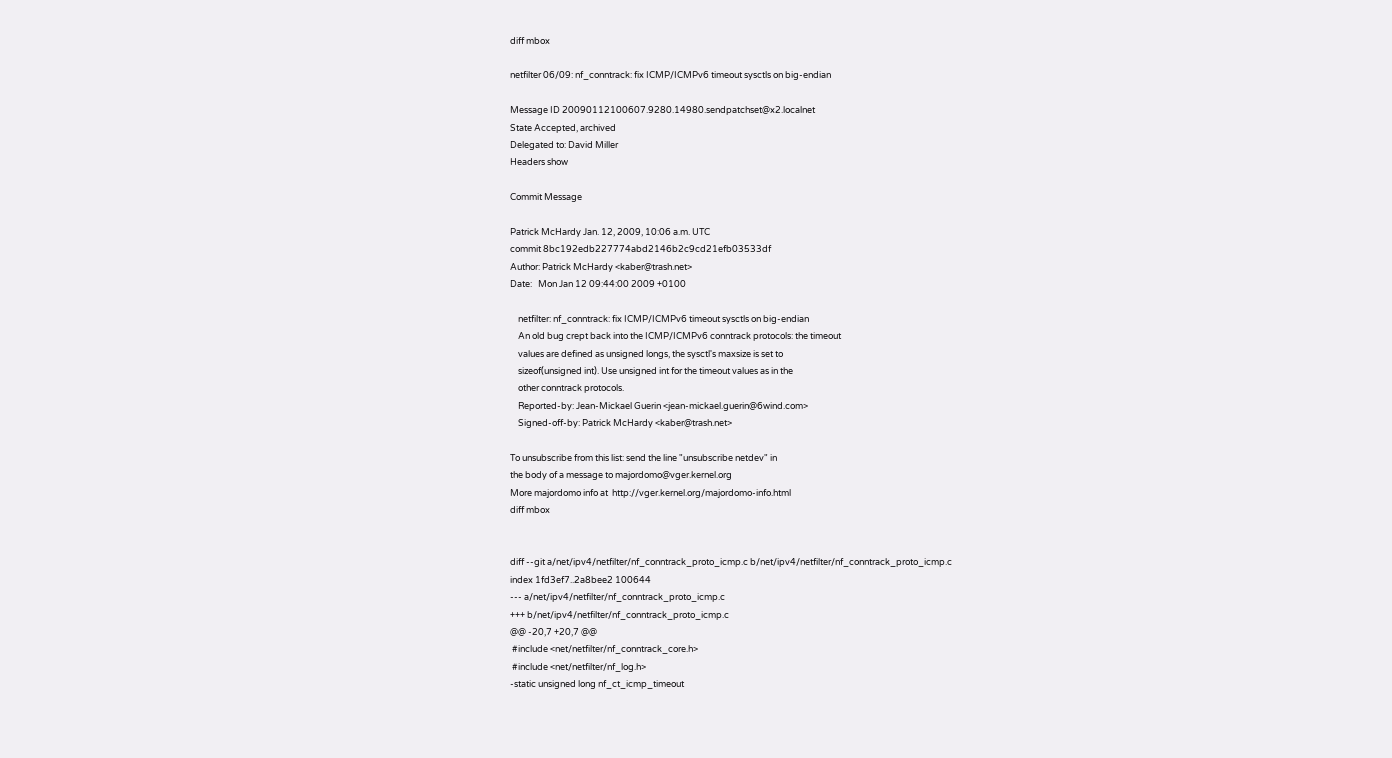diff mbox

netfilter 06/09: nf_conntrack: fix ICMP/ICMPv6 timeout sysctls on big-endian

Message ID 20090112100607.9280.14980.sendpatchset@x2.localnet
State Accepted, archived
Delegated to: David Miller
Headers show

Commit Message

Patrick McHardy Jan. 12, 2009, 10:06 a.m. UTC
commit 8bc192edb227774abd2146b2c9cd21efb03533df
Author: Patrick McHardy <kaber@trash.net>
Date:   Mon Jan 12 09:44:00 2009 +0100

    netfilter: nf_conntrack: fix ICMP/ICMPv6 timeout sysctls on big-endian
    An old bug crept back into the ICMP/ICMPv6 conntrack protocols: the timeout
    values are defined as unsigned longs, the sysctl's maxsize is set to
    sizeof(unsigned int). Use unsigned int for the timeout values as in the
    other conntrack protocols.
    Reported-by: Jean-Mickael Guerin <jean-mickael.guerin@6wind.com>
    Signed-off-by: Patrick McHardy <kaber@trash.net>

To unsubscribe from this list: send the line "unsubscribe netdev" in
the body of a message to majordomo@vger.kernel.org
More majordomo info at  http://vger.kernel.org/majordomo-info.html
diff mbox


diff --git a/net/ipv4/netfilter/nf_conntrack_proto_icmp.c b/net/ipv4/netfilter/nf_conntrack_proto_icmp.c
index 1fd3ef7..2a8bee2 100644
--- a/net/ipv4/netfilter/nf_conntrack_proto_icmp.c
+++ b/net/ipv4/netfilter/nf_conntrack_proto_icmp.c
@@ -20,7 +20,7 @@
 #include <net/netfilter/nf_conntrack_core.h>
 #include <net/netfilter/nf_log.h>
-static unsigned long nf_ct_icmp_timeout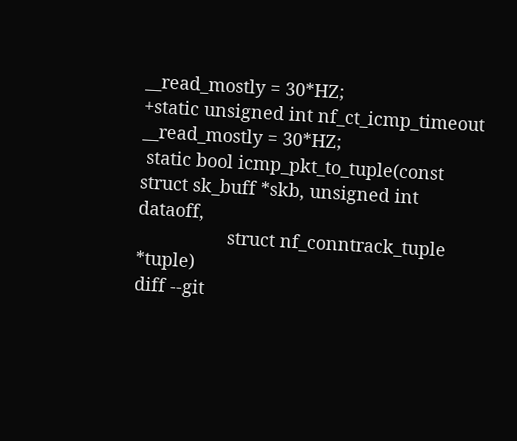__read_mostly = 30*HZ;
+static unsigned int nf_ct_icmp_timeout __read_mostly = 30*HZ;
 static bool icmp_pkt_to_tuple(const struct sk_buff *skb, unsigned int dataoff,
                  struct nf_conntrack_tuple *tuple)
diff --git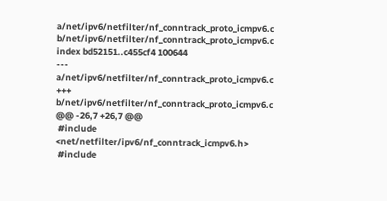a/net/ipv6/netfilter/nf_conntrack_proto_icmpv6.c b/net/ipv6/netfilter/nf_conntrack_proto_icmpv6.c
index bd52151..c455cf4 100644
--- a/net/ipv6/netfilter/nf_conntrack_proto_icmpv6.c
+++ b/net/ipv6/netfilter/nf_conntrack_proto_icmpv6.c
@@ -26,7 +26,7 @@
 #include <net/netfilter/ipv6/nf_conntrack_icmpv6.h>
 #include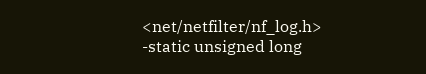<net/netfilter/nf_log.h>
-static unsigned long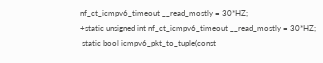nf_ct_icmpv6_timeout __read_mostly = 30*HZ;
+static unsigned int nf_ct_icmpv6_timeout __read_mostly = 30*HZ;
 static bool icmpv6_pkt_to_tuple(const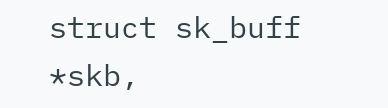struct sk_buff *skb,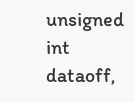unsigned int dataoff,